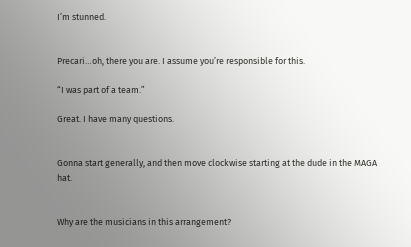I’m stunned.


Precari…oh, there you are. I assume you’re responsible for this.

“I was part of a team.”

Great. I have many questions.


Gonna start generally, and then move clockwise starting at the dude in the MAGA hat.


Why are the musicians in this arrangement?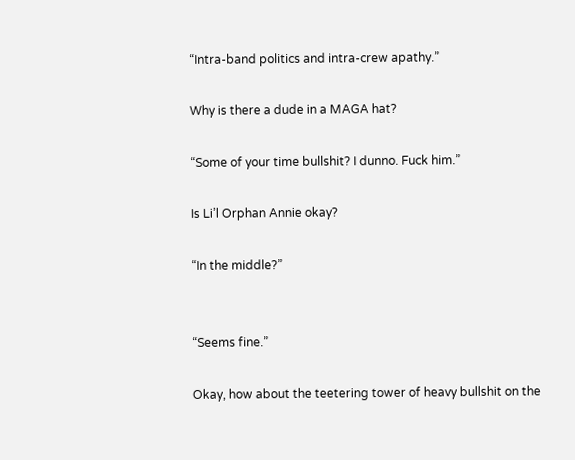“Intra-band politics and intra-crew apathy.”

Why is there a dude in a MAGA hat?

“Some of your time bullshit? I dunno. Fuck him.”

Is Li’l Orphan Annie okay?

“In the middle?”


“Seems fine.”

Okay, how about the teetering tower of heavy bullshit on the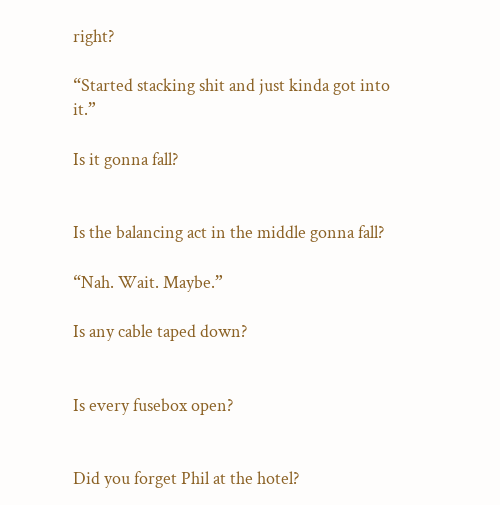right?

“Started stacking shit and just kinda got into it.”

Is it gonna fall?


Is the balancing act in the middle gonna fall?

“Nah. Wait. Maybe.”

Is any cable taped down?


Is every fusebox open?


Did you forget Phil at the hotel?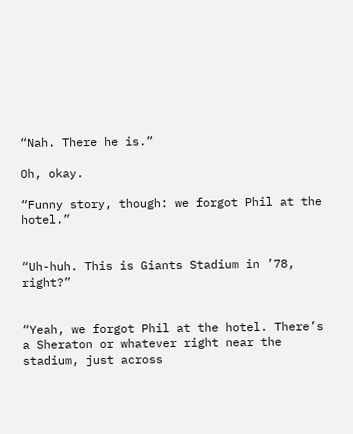“Nah. There he is.”

Oh, okay.

“Funny story, though: we forgot Phil at the hotel.”


“Uh-huh. This is Giants Stadium in ’78, right?”


“Yeah, we forgot Phil at the hotel. There’s a Sheraton or whatever right near the stadium, just across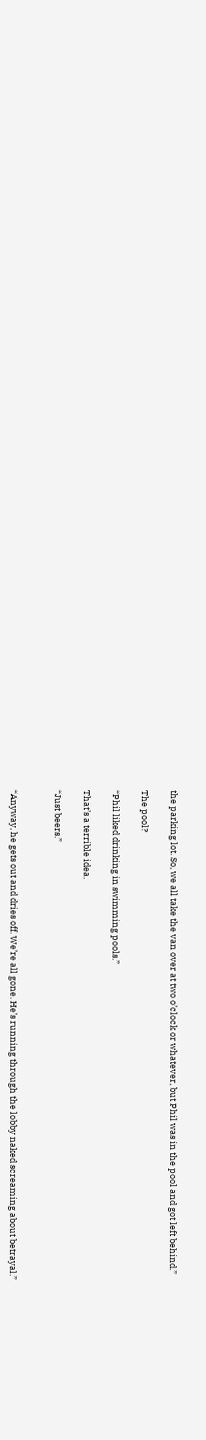the parking lot. So, we all take the van over at two o’clock or whatever, but Phil was in the pool and got left behind.”

The pool?

“Phil liked drinking in swimming pools.”

That’s a terrible idea.

“Just beers.”


“Anyway, he gets out and dries off. We’re all gone. He’s running through the lobby naked screaming about betrayal.”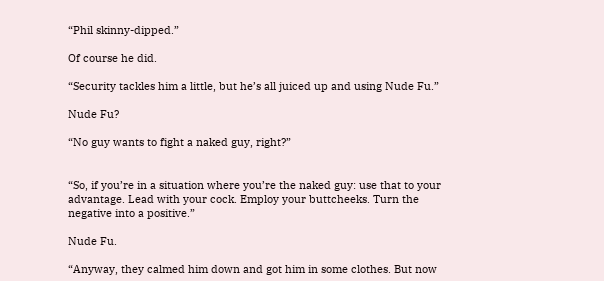“Phil skinny-dipped.”

Of course he did.

“Security tackles him a little, but he’s all juiced up and using Nude Fu.”

Nude Fu?

“No guy wants to fight a naked guy, right?”


“So, if you’re in a situation where you’re the naked guy: use that to your advantage. Lead with your cock. Employ your buttcheeks. Turn the negative into a positive.”

Nude Fu.

“Anyway, they calmed him down and got him in some clothes. But now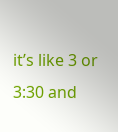it’s like 3 or 3:30 and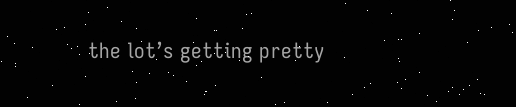the lot’s getting pretty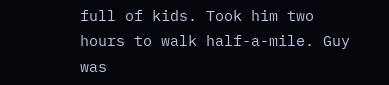full of kids. Took him two hours to walk half-a-mile. Guy was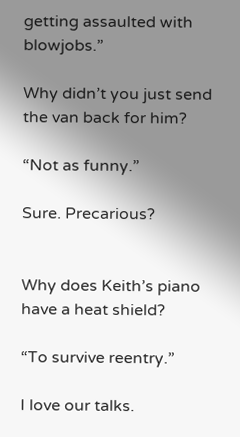getting assaulted with blowjobs.”

Why didn’t you just send the van back for him?

“Not as funny.”

Sure. Precarious?


Why does Keith’s piano have a heat shield?

“To survive reentry.”

I love our talks.